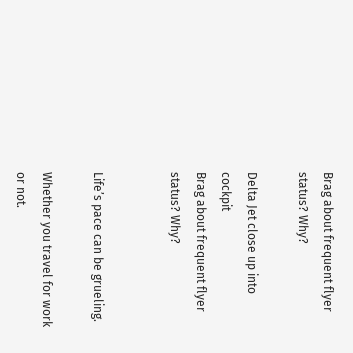Brag about frequent flyer status? Why?

Delta Jet close up into cockpit
Brag about frequent flyer status? Why?


Life’s pace can be grueling.

Whether you travel for work or not.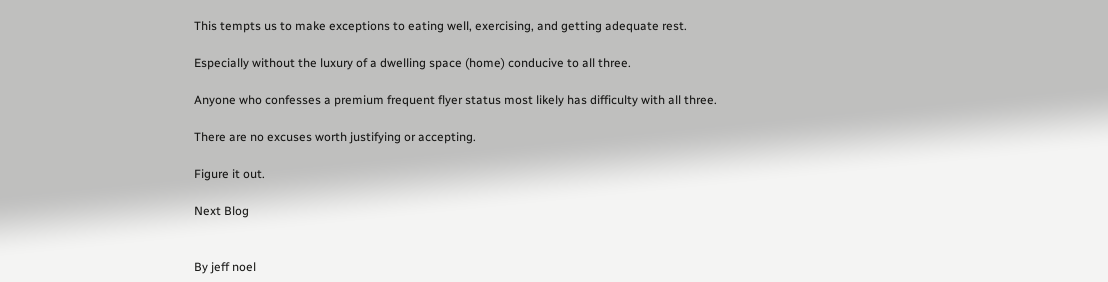This tempts us to make exceptions to eating well, exercising, and getting adequate rest.

Especially without the luxury of a dwelling space (home) conducive to all three.

Anyone who confesses a premium frequent flyer status most likely has difficulty with all three.

There are no excuses worth justifying or accepting.

Figure it out.

Next Blog


By jeff noel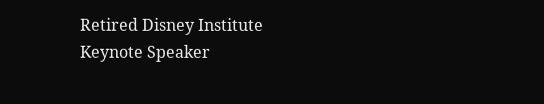Retired Disney Institute Keynote Speaker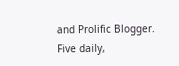and Prolific Blogger. Five daily,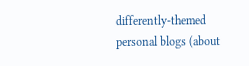differently-themed personal blogs (about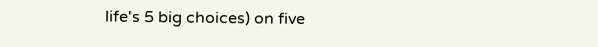life's 5 big choices) on five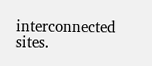interconnected sites.